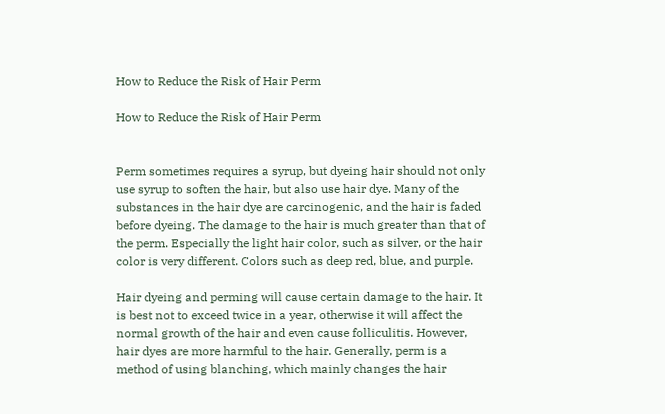How to Reduce the Risk of Hair Perm

How to Reduce the Risk of Hair Perm


Perm sometimes requires a syrup, but dyeing hair should not only use syrup to soften the hair, but also use hair dye. Many of the substances in the hair dye are carcinogenic, and the hair is faded before dyeing. The damage to the hair is much greater than that of the perm. Especially the light hair color, such as silver, or the hair color is very different. Colors such as deep red, blue, and purple.

Hair dyeing and perming will cause certain damage to the hair. It is best not to exceed twice in a year, otherwise it will affect the normal growth of the hair and even cause folliculitis. However, hair dyes are more harmful to the hair. Generally, perm is a method of using blanching, which mainly changes the hair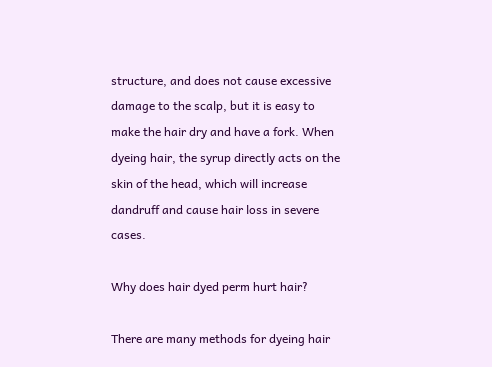structure, and does not cause excessive damage to the scalp, but it is easy to make the hair dry and have a fork. When dyeing hair, the syrup directly acts on the skin of the head, which will increase dandruff and cause hair loss in severe cases.

Why does hair dyed perm hurt hair?

There are many methods for dyeing hair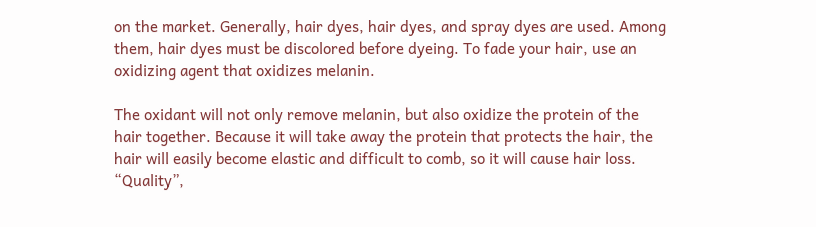on the market. Generally, hair dyes, hair dyes, and spray dyes are used. Among them, hair dyes must be discolored before dyeing. To fade your hair, use an oxidizing agent that oxidizes melanin.

The oxidant will not only remove melanin, but also oxidize the protein of the hair together. Because it will take away the protein that protects the hair, the hair will easily become elastic and difficult to comb, so it will cause hair loss. “Quality”,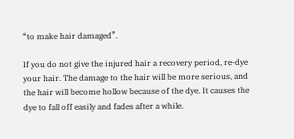“to make hair damaged”.

If you do not give the injured hair a recovery period, re-dye your hair. The damage to the hair will be more serious, and the hair will become hollow because of the dye. It causes the dye to fall off easily and fades after a while.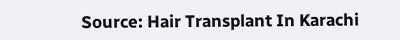Source: Hair Transplant In Karachi